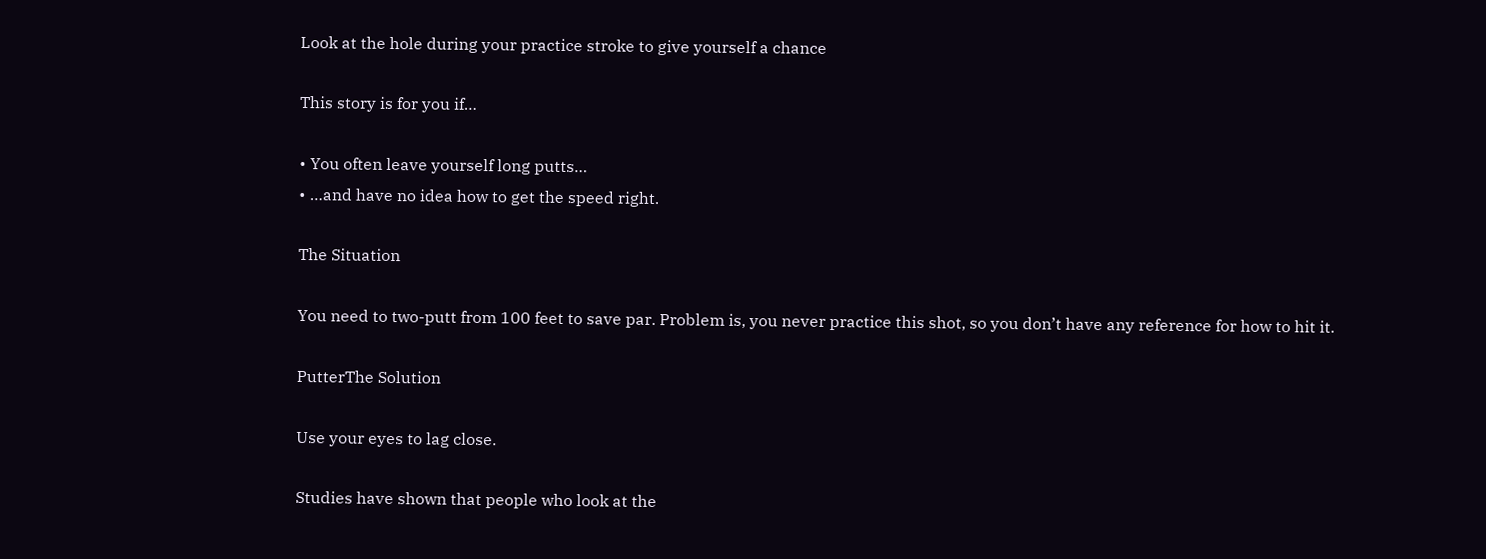Look at the hole during your practice stroke to give yourself a chance

This story is for you if…

• You often leave yourself long putts…
• …and have no idea how to get the speed right.

The Situation

You need to two-putt from 100 feet to save par. Problem is, you never practice this shot, so you don’t have any reference for how to hit it.

PutterThe Solution

Use your eyes to lag close.

Studies have shown that people who look at the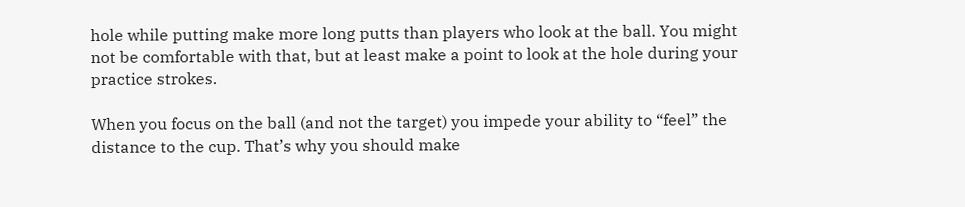hole while putting make more long putts than players who look at the ball. You might not be comfortable with that, but at least make a point to look at the hole during your practice strokes.

When you focus on the ball (and not the target) you impede your ability to “feel” the distance to the cup. That’s why you should make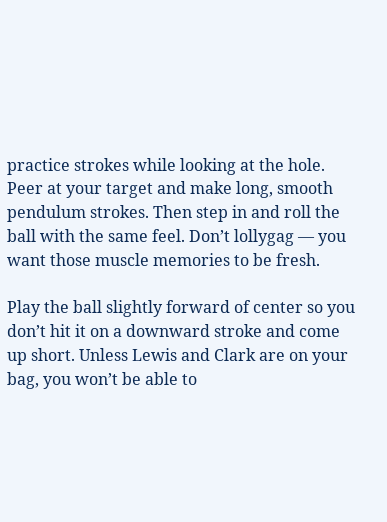practice strokes while looking at the hole. Peer at your target and make long, smooth pendulum strokes. Then step in and roll the ball with the same feel. Don’t lollygag — you want those muscle memories to be fresh.

Play the ball slightly forward of center so you don’t hit it on a downward stroke and come up short. Unless Lewis and Clark are on your bag, you won’t be able to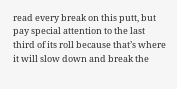read every break on this putt, but pay special attention to the last third of its roll because that’s where it will slow down and break the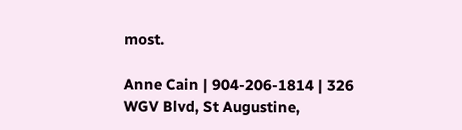most.

Anne Cain | 904-206-1814 | 326 WGV Blvd, St Augustine,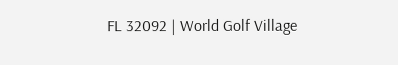FL 32092 | World Golf Village